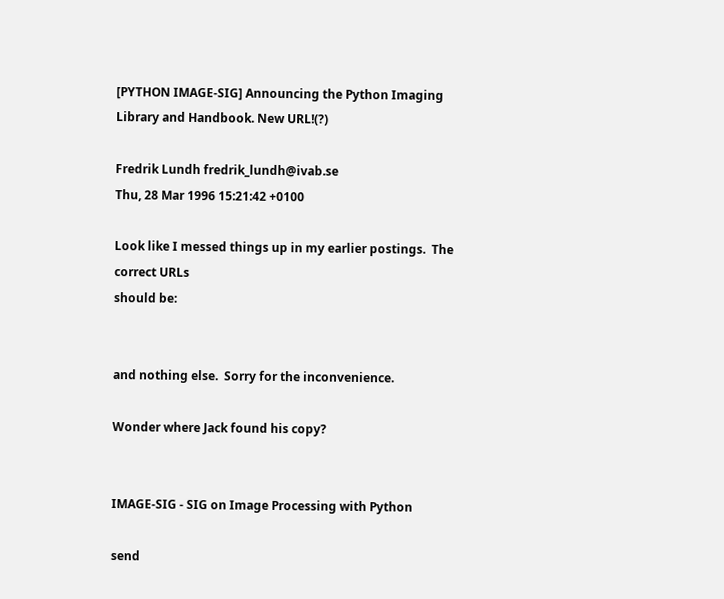[PYTHON IMAGE-SIG] Announcing the Python Imaging Library and Handbook. New URL!(?)

Fredrik Lundh fredrik_lundh@ivab.se
Thu, 28 Mar 1996 15:21:42 +0100

Look like I messed things up in my earlier postings.  The correct URLs
should be:


and nothing else.  Sorry for the inconvenience.

Wonder where Jack found his copy?


IMAGE-SIG - SIG on Image Processing with Python

send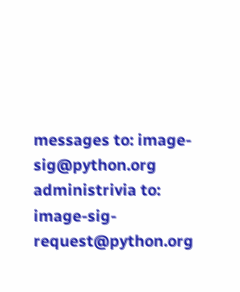messages to: image-sig@python.org
administrivia to: image-sig-request@python.org